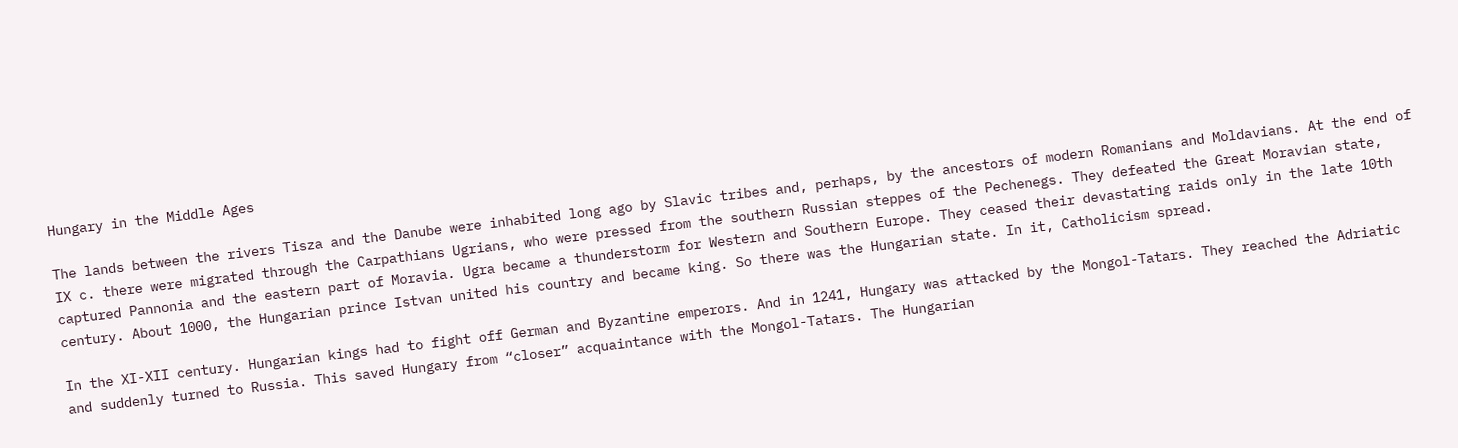Hungary in the Middle Ages

The lands between the rivers Tisza and the Danube were inhabited long ago by Slavic tribes and, perhaps, by the ancestors of modern Romanians and Moldavians. At the end of IX c. there were migrated through the Carpathians Ugrians, who were pressed from the southern Russian steppes of the Pechenegs. They defeated the Great Moravian state, captured Pannonia and the eastern part of Moravia. Ugra became a thunderstorm for Western and Southern Europe. They ceased their devastating raids only in the late 10th century. About 1000, the Hungarian prince Istvan united his country and became king. So there was the Hungarian state. In it, Catholicism spread.

In the XI-XII century. Hungarian kings had to fight off German and Byzantine emperors. And in 1241, Hungary was attacked by the Mongol-Tatars. They reached the Adriatic and suddenly turned to Russia. This saved Hungary from “closer” acquaintance with the Mongol-Tatars. The Hungarian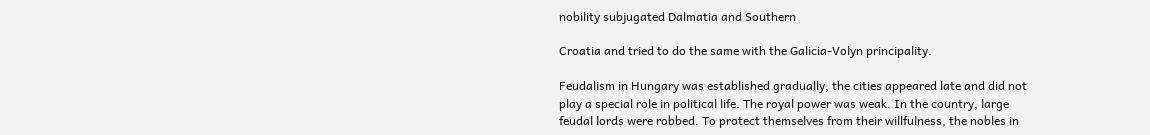nobility subjugated Dalmatia and Southern

Croatia and tried to do the same with the Galicia-Volyn principality.

Feudalism in Hungary was established gradually, the cities appeared late and did not play a special role in political life. The royal power was weak. In the country, large feudal lords were robbed. To protect themselves from their willfulness, the nobles in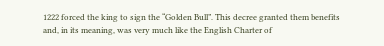1222 forced the king to sign the “Golden Bull”. This decree granted them benefits and, in its meaning, was very much like the English Charter of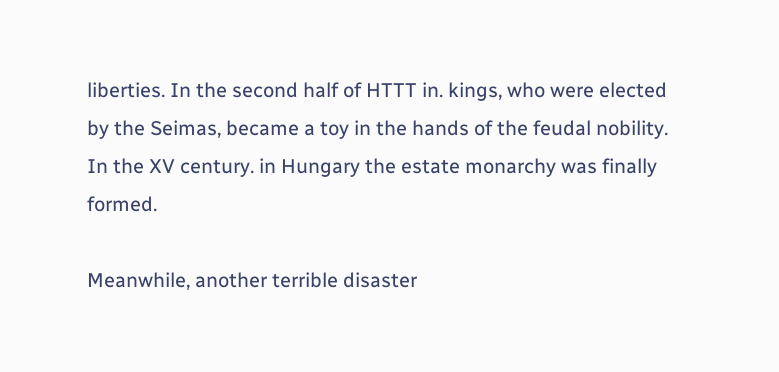liberties. In the second half of HTTT in. kings, who were elected by the Seimas, became a toy in the hands of the feudal nobility. In the XV century. in Hungary the estate monarchy was finally formed.

Meanwhile, another terrible disaster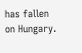has fallen on Hungary.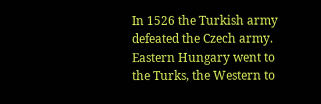In 1526 the Turkish army defeated the Czech army. Eastern Hungary went to the Turks, the Western to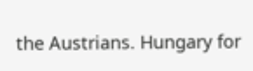the Austrians. Hungary for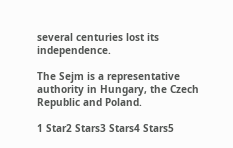several centuries lost its independence.

The Sejm is a representative authority in Hungary, the Czech Republic and Poland.

1 Star2 Stars3 Stars4 Stars5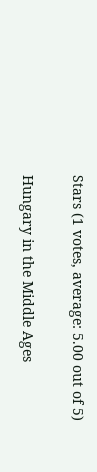Stars (1 votes, average: 5.00 out of 5)

Hungary in the Middle Ages